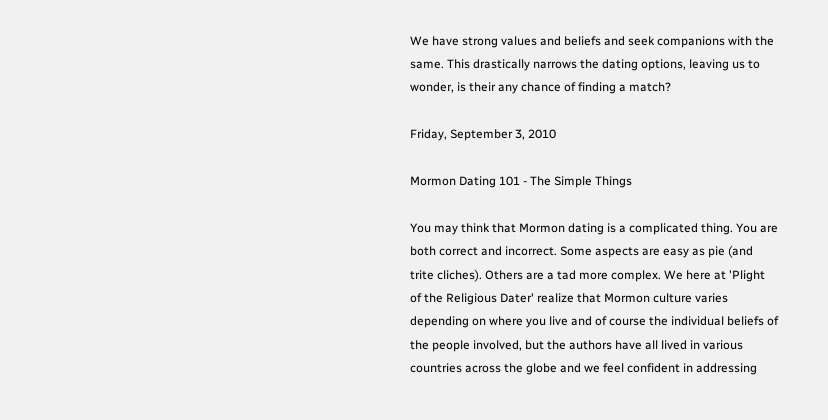We have strong values and beliefs and seek companions with the same. This drastically narrows the dating options, leaving us to wonder, is their any chance of finding a match?

Friday, September 3, 2010

Mormon Dating 101 - The Simple Things

You may think that Mormon dating is a complicated thing. You are both correct and incorrect. Some aspects are easy as pie (and trite cliches). Others are a tad more complex. We here at 'Plight of the Religious Dater' realize that Mormon culture varies depending on where you live and of course the individual beliefs of the people involved, but the authors have all lived in various countries across the globe and we feel confident in addressing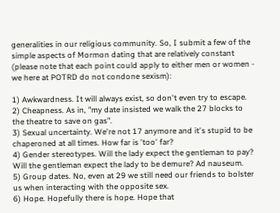generalities in our religious community. So, I submit a few of the simple aspects of Mormon dating that are relatively constant (please note that each point could apply to either men or women - we here at POTRD do not condone sexism):

1) Awkwardness. It will always exist, so don't even try to escape.
2) Cheapness. As in, "my date insisted we walk the 27 blocks to the theatre to save on gas".
3) Sexual uncertainty. We're not 17 anymore and it's stupid to be chaperoned at all times. How far is 'too' far?
4) Gender stereotypes. Will the lady expect the gentleman to pay? Will the gentleman expect the lady to be demure? Ad nauseum.
5) Group dates. No, even at 29 we still need our friends to bolster us when interacting with the opposite sex.
6) Hope. Hopefully there is hope. Hope that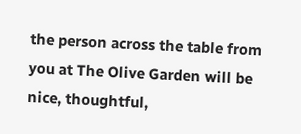the person across the table from you at The Olive Garden will be nice, thoughtful,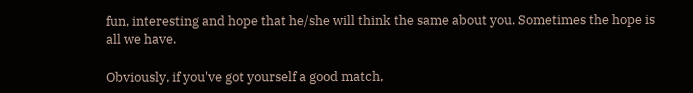fun, interesting and hope that he/she will think the same about you. Sometimes the hope is all we have.

Obviously, if you've got yourself a good match,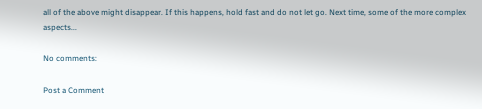all of the above might disappear. If this happens, hold fast and do not let go. Next time, some of the more complex aspects...

No comments:

Post a Comment